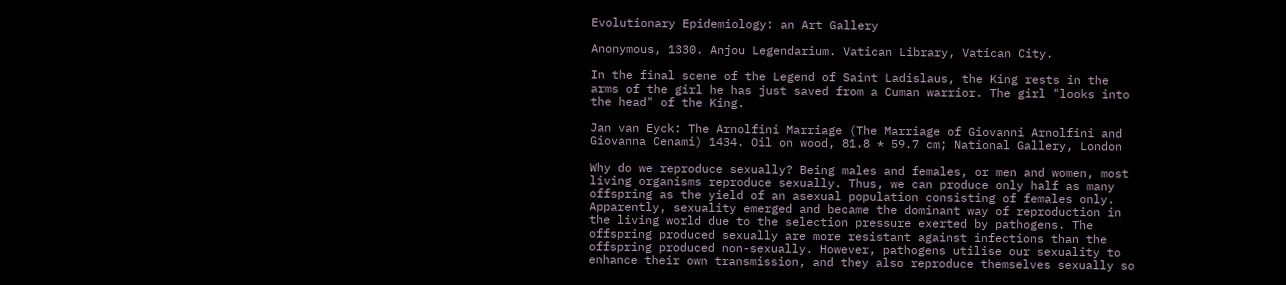Evolutionary Epidemiology: an Art Gallery

Anonymous, 1330. Anjou Legendarium. Vatican Library, Vatican City.

In the final scene of the Legend of Saint Ladislaus, the King rests in the arms of the girl he has just saved from a Cuman warrior. The girl "looks into the head" of the King.

Jan van Eyck: The Arnolfini Marriage (The Marriage of Giovanni Arnolfini and Giovanna Cenami) 1434. Oil on wood, 81.8 * 59.7 cm; National Gallery, London

Why do we reproduce sexually? Being males and females, or men and women, most living organisms reproduce sexually. Thus, we can produce only half as many offspring as the yield of an asexual population consisting of females only. Apparently, sexuality emerged and became the dominant way of reproduction in the living world due to the selection pressure exerted by pathogens. The offspring produced sexually are more resistant against infections than the offspring produced non-sexually. However, pathogens utilise our sexuality to enhance their own transmission, and they also reproduce themselves sexually so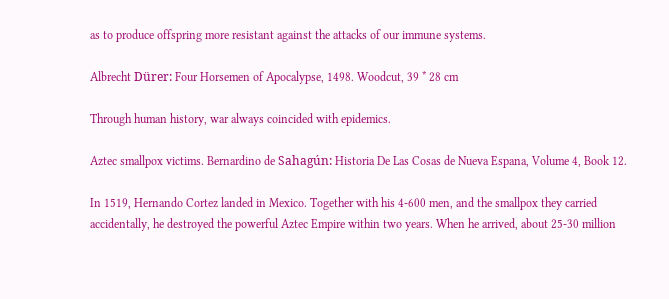as to produce offspring more resistant against the attacks of our immune systems.

Albrecht Dürer: Four Horsemen of Apocalypse, 1498. Woodcut, 39 * 28 cm

Through human history, war always coincided with epidemics.

Aztec smallpox victims. Bernardino de Sahagún: Historia De Las Cosas de Nueva Espana, Volume 4, Book 12.

In 1519, Hernando Cortez landed in Mexico. Together with his 4-600 men, and the smallpox they carried accidentally, he destroyed the powerful Aztec Empire within two years. When he arrived, about 25-30 million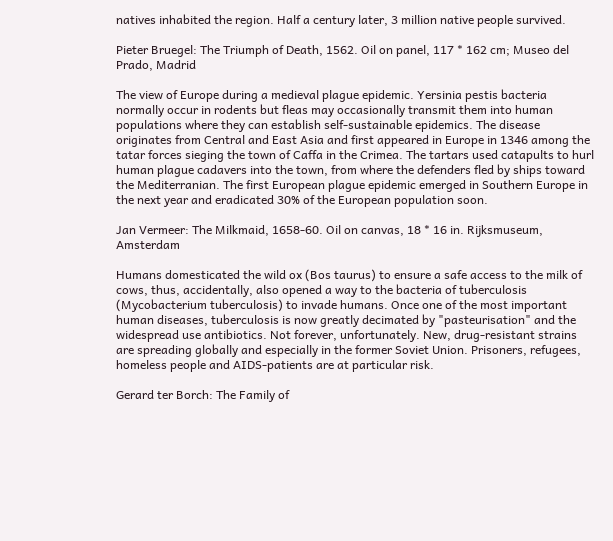natives inhabited the region. Half a century later, 3 million native people survived.

Pieter Bruegel: The Triumph of Death, 1562. Oil on panel, 117 * 162 cm; Museo del Prado, Madrid

The view of Europe during a medieval plague epidemic. Yersinia pestis bacteria normally occur in rodents but fleas may occasionally transmit them into human populations where they can establish self-sustainable epidemics. The disease originates from Central and East Asia and first appeared in Europe in 1346 among the tatar forces sieging the town of Caffa in the Crimea. The tartars used catapults to hurl human plague cadavers into the town, from where the defenders fled by ships toward the Mediterranian. The first European plague epidemic emerged in Southern Europe in the next year and eradicated 30% of the European population soon.

Jan Vermeer: The Milkmaid, 1658-60. Oil on canvas, 18 * 16 in. Rijksmuseum, Amsterdam

Humans domesticated the wild ox (Bos taurus) to ensure a safe access to the milk of cows, thus, accidentally, also opened a way to the bacteria of tuberculosis (Mycobacterium tuberculosis) to invade humans. Once one of the most important human diseases, tuberculosis is now greatly decimated by "pasteurisation" and the widespread use antibiotics. Not forever, unfortunately. New, drug-resistant strains are spreading globally and especially in the former Soviet Union. Prisoners, refugees, homeless people and AIDS-patients are at particular risk.

Gerard ter Borch: The Family of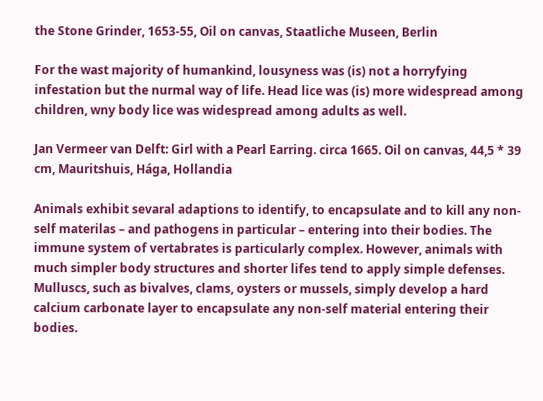the Stone Grinder, 1653-55, Oil on canvas, Staatliche Museen, Berlin

For the wast majority of humankind, lousyness was (is) not a horryfying infestation but the nurmal way of life. Head lice was (is) more widespread among children, wny body lice was widespread among adults as well.

Jan Vermeer van Delft: Girl with a Pearl Earring. circa 1665. Oil on canvas, 44,5 * 39 cm, Mauritshuis, Hága, Hollandia

Animals exhibit sevaral adaptions to identify, to encapsulate and to kill any non-self materilas – and pathogens in particular – entering into their bodies. The immune system of vertabrates is particularly complex. However, animals with much simpler body structures and shorter lifes tend to apply simple defenses. Mulluscs, such as bivalves, clams, oysters or mussels, simply develop a hard calcium carbonate layer to encapsulate any non-self material entering their bodies.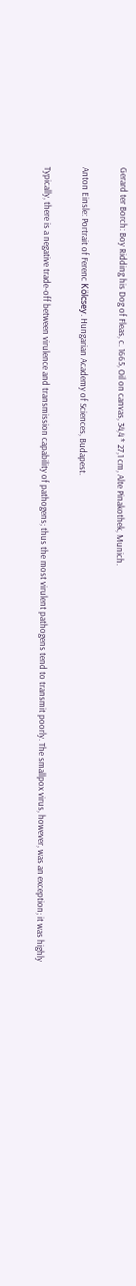Gerard ter Borch: Boy Ridding his Dog of Fleas, c. 1665, Oil on canvas, 34,4 * 27,1 cm, Alte Pinakothek, Munich.

Anton Einsle: Portrait of Ferenc Kölcsey. Hungarian Academy of Sciences, Budapest.

Typically, there is a negative trade-off between virulence and transmission capability of pathogens; thus the most virulent pathogens tend to transmit poorly. The smallpox virus, however, was an exception; it was highly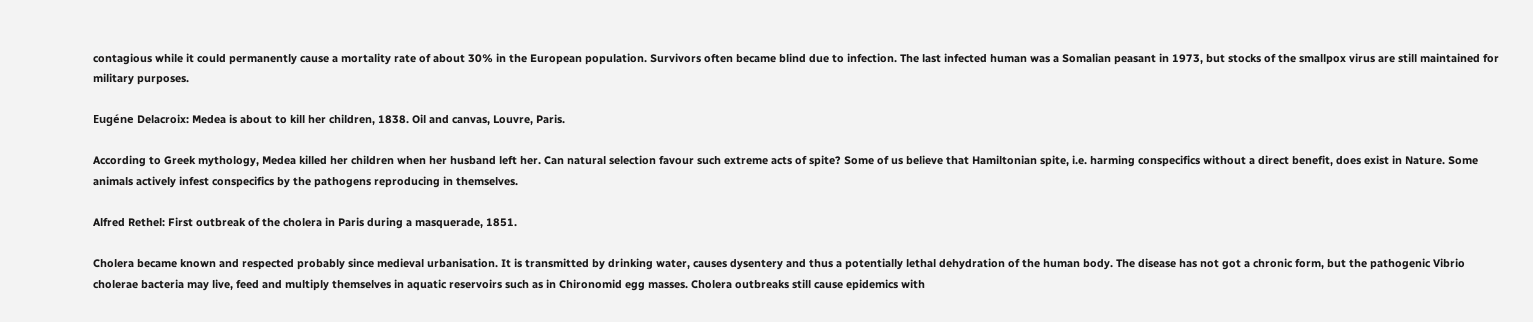contagious while it could permanently cause a mortality rate of about 30% in the European population. Survivors often became blind due to infection. The last infected human was a Somalian peasant in 1973, but stocks of the smallpox virus are still maintained for military purposes.

Eugéne Delacroix: Medea is about to kill her children, 1838. Oil and canvas, Louvre, Paris.

According to Greek mythology, Medea killed her children when her husband left her. Can natural selection favour such extreme acts of spite? Some of us believe that Hamiltonian spite, i.e. harming conspecifics without a direct benefit, does exist in Nature. Some animals actively infest conspecifics by the pathogens reproducing in themselves.

Alfred Rethel: First outbreak of the cholera in Paris during a masquerade, 1851.

Cholera became known and respected probably since medieval urbanisation. It is transmitted by drinking water, causes dysentery and thus a potentially lethal dehydration of the human body. The disease has not got a chronic form, but the pathogenic Vibrio cholerae bacteria may live, feed and multiply themselves in aquatic reservoirs such as in Chironomid egg masses. Cholera outbreaks still cause epidemics with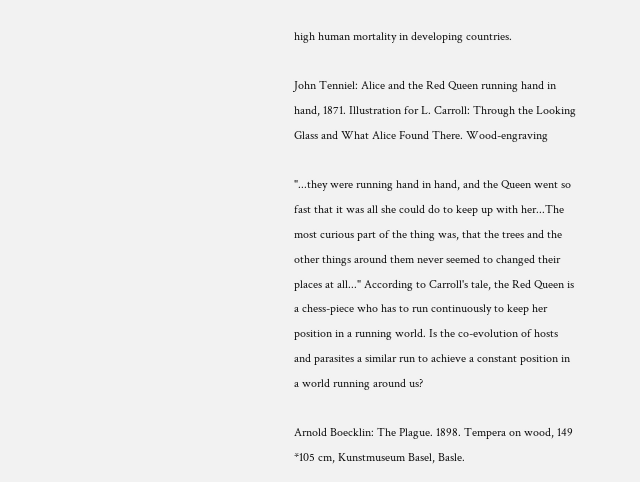high human mortality in developing countries.

John Tenniel: Alice and the Red Queen running hand in hand, 1871. Illustration for L. Carroll: Through the Looking Glass and What Alice Found There. Wood-engraving

"...they were running hand in hand, and the Queen went so fast that it was all she could do to keep up with her...The most curious part of the thing was, that the trees and the other things around them never seemed to changed their places at all..." According to Carroll's tale, the Red Queen is a chess-piece who has to run continuously to keep her position in a running world. Is the co-evolution of hosts and parasites a similar run to achieve a constant position in a world running around us?

Arnold Boecklin: The Plague. 1898. Tempera on wood, 149 *105 cm, Kunstmuseum Basel, Basle.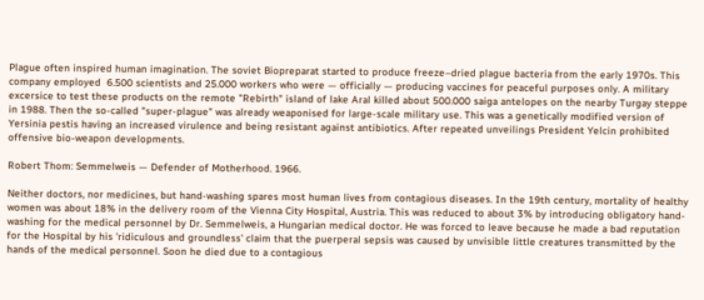Plague often inspired human imagination. The soviet Biopreparat started to produce freeze–dried plague bacteria from the early 1970s. This company employed  6.500 scientists and 25.000 workers who were — officially — producing vaccines for peaceful purposes only. A military excersice to test these products on the remote "Rebirth" island of lake Aral killed about 500.000 saiga antelopes on the nearby Turgay steppe in 1988. Then the so-called "super-plague" was already weaponised for large-scale military use. This was a genetically modified version of Yersinia pestis having an increased virulence and being resistant against antibiotics. After repeated unveilings President Yelcin prohibited offensive bio-weapon developments.

Robert Thom: Semmelweis — Defender of Motherhood. 1966.

Neither doctors, nor medicines, but hand-washing spares most human lives from contagious diseases. In the 19th century, mortality of healthy women was about 18% in the delivery room of the Vienna City Hospital, Austria. This was reduced to about 3% by introducing obligatory hand-washing for the medical personnel by Dr. Semmelweis, a Hungarian medical doctor. He was forced to leave because he made a bad reputation for the Hospital by his 'ridiculous and groundless' claim that the puerperal sepsis was caused by unvisible little creatures transmitted by the hands of the medical personnel. Soon he died due to a contagious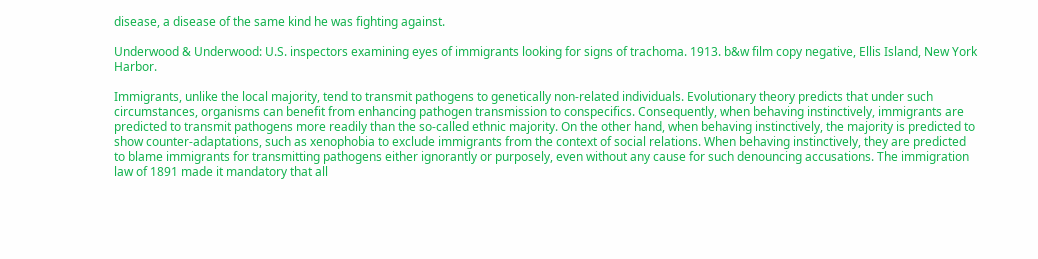disease, a disease of the same kind he was fighting against.

Underwood & Underwood: U.S. inspectors examining eyes of immigrants looking for signs of trachoma. 1913. b&w film copy negative, Ellis Island, New York Harbor.

Immigrants, unlike the local majority, tend to transmit pathogens to genetically non-related individuals. Evolutionary theory predicts that under such circumstances, organisms can benefit from enhancing pathogen transmission to conspecifics. Consequently, when behaving instinctively, immigrants are predicted to transmit pathogens more readily than the so-called ethnic majority. On the other hand, when behaving instinctively, the majority is predicted to show counter-adaptations, such as xenophobia to exclude immigrants from the context of social relations. When behaving instinctively, they are predicted to blame immigrants for transmitting pathogens either ignorantly or purposely, even without any cause for such denouncing accusations. The immigration law of 1891 made it mandatory that all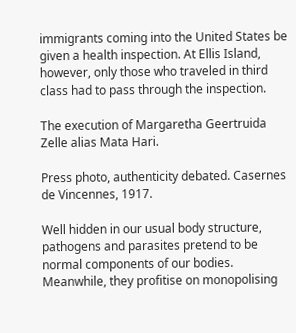immigrants coming into the United States be given a health inspection. At Ellis Island, however, only those who traveled in third class had to pass through the inspection.

The execution of Margaretha Geertruida Zelle alias Mata Hari.

Press photo, authenticity debated. Casernes de Vincennes, 1917.

Well hidden in our usual body structure, pathogens and parasites pretend to be normal components of our bodies. Meanwhile, they profitise on monopolising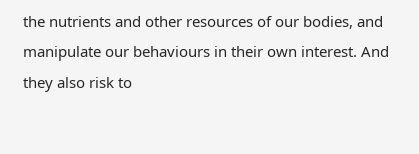the nutrients and other resources of our bodies, and manipulate our behaviours in their own interest. And they also risk to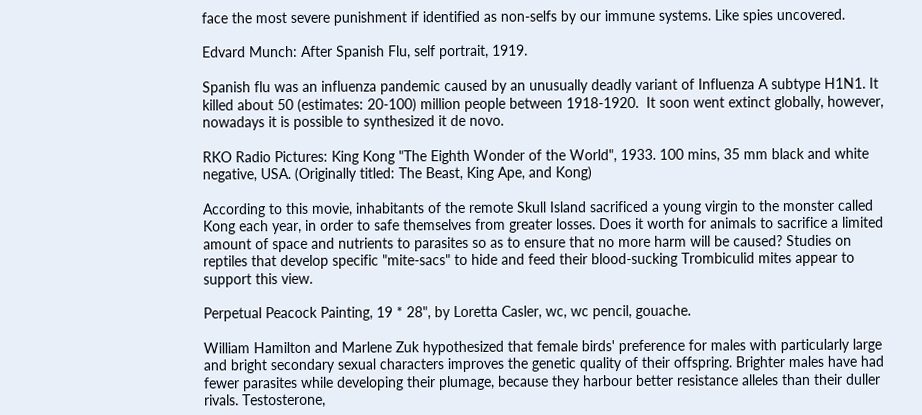face the most severe punishment if identified as non-selfs by our immune systems. Like spies uncovered.

Edvard Munch: After Spanish Flu, self portrait, 1919.

Spanish flu was an influenza pandemic caused by an unusually deadly variant of Influenza A subtype H1N1. It killed about 50 (estimates: 20-100) million people between 1918-1920.  It soon went extinct globally, however, nowadays it is possible to synthesized it de novo.

RKO Radio Pictures: King Kong "The Eighth Wonder of the World", 1933. 100 mins, 35 mm black and white negative, USA. (Originally titled: The Beast, King Ape, and Kong)

According to this movie, inhabitants of the remote Skull Island sacrificed a young virgin to the monster called Kong each year, in order to safe themselves from greater losses. Does it worth for animals to sacrifice a limited amount of space and nutrients to parasites so as to ensure that no more harm will be caused? Studies on reptiles that develop specific "mite-sacs" to hide and feed their blood-sucking Trombiculid mites appear to support this view.

Perpetual Peacock Painting, 19 * 28", by Loretta Casler, wc, wc pencil, gouache.

William Hamilton and Marlene Zuk hypothesized that female birds' preference for males with particularly large and bright secondary sexual characters improves the genetic quality of their offspring. Brighter males have had fewer parasites while developing their plumage, because they harbour better resistance alleles than their duller rivals. Testosterone,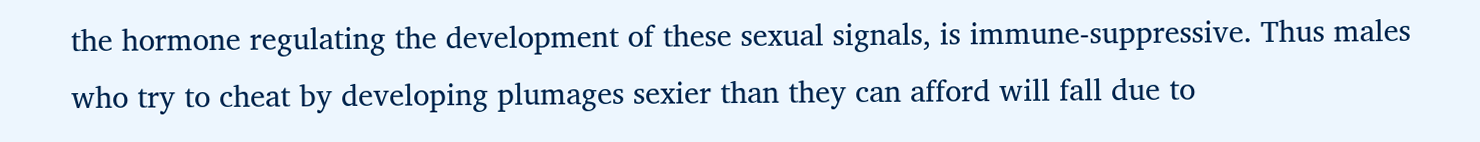the hormone regulating the development of these sexual signals, is immune-suppressive. Thus males who try to cheat by developing plumages sexier than they can afford will fall due to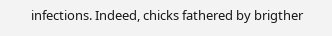infections. Indeed, chicks fathered by brigther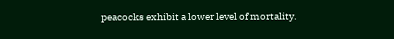peacocks exhibit a lower level of mortality.